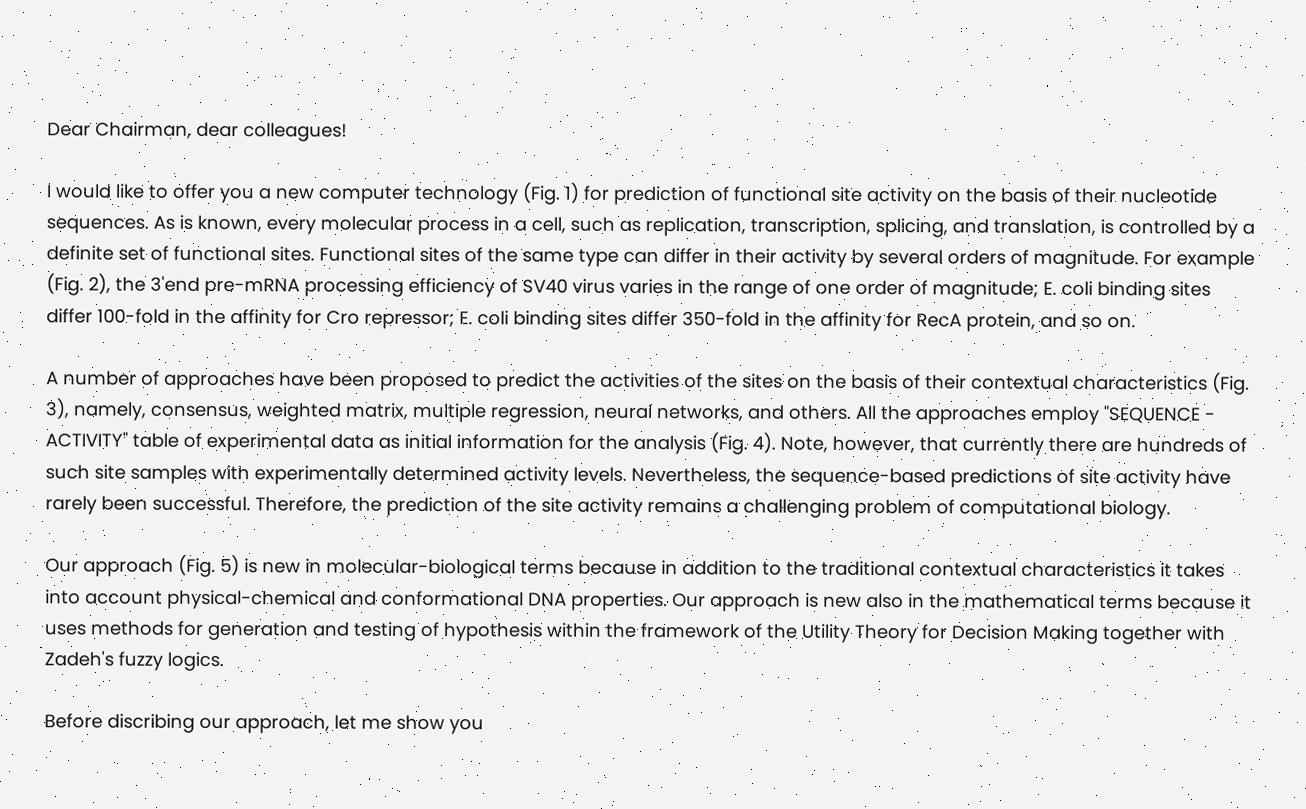Dear Chairman, dear colleagues!

I would like to offer you a new computer technology (Fig. 1) for prediction of functional site activity on the basis of their nucleotide sequences. As is known, every molecular process in a cell, such as replication, transcription, splicing, and translation, is controlled by a definite set of functional sites. Functional sites of the same type can differ in their activity by several orders of magnitude. For example (Fig. 2), the 3'end pre-mRNA processing efficiency of SV40 virus varies in the range of one order of magnitude; E. coli binding sites differ 100-fold in the affinity for Cro repressor; E. coli binding sites differ 350-fold in the affinity for RecA protein, and so on.

A number of approaches have been proposed to predict the activities of the sites on the basis of their contextual characteristics (Fig. 3), namely, consensus, weighted matrix, multiple regression, neural networks, and others. All the approaches employ "SEQUENCE - ACTIVITY" table of experimental data as initial information for the analysis (Fig. 4). Note, however, that currently there are hundreds of such site samples with experimentally determined activity levels. Nevertheless, the sequence-based predictions of site activity have rarely been successful. Therefore, the prediction of the site activity remains a challenging problem of computational biology.

Our approach (Fig. 5) is new in molecular-biological terms because in addition to the traditional contextual characteristics it takes into account physical-chemical and conformational DNA properties. Our approach is new also in the mathematical terms because it uses methods for generation and testing of hypothesis within the framework of the Utility Theory for Decision Making together with Zadeh's fuzzy logics.

Before discribing our approach, let me show you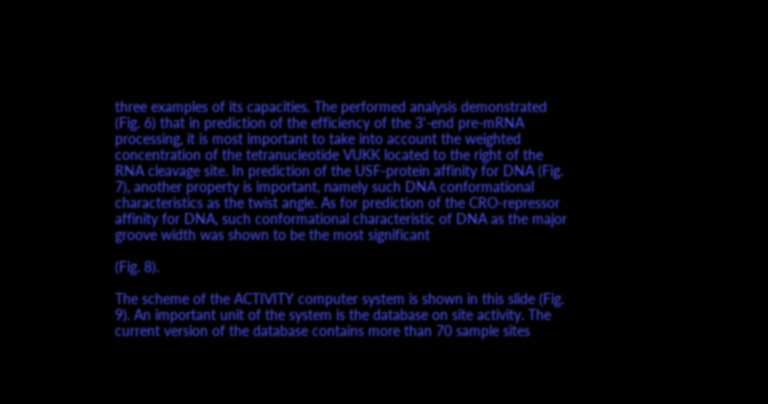three examples of its capacities. The performed analysis demonstrated (Fig. 6) that in prediction of the efficiency of the 3'-end pre-mRNA processing, it is most important to take into account the weighted concentration of the tetranucleotide VUKK located to the right of the RNA cleavage site. In prediction of the USF-protein affinity for DNA (Fig. 7), another property is important, namely such DNA conformational characteristics as the twist angle. As for prediction of the CRO-repressor affinity for DNA, such conformational characteristic of DNA as the major groove width was shown to be the most significant

(Fig. 8).

The scheme of the ACTIVITY computer system is shown in this slide (Fig. 9). An important unit of the system is the database on site activity. The current version of the database contains more than 70 sample sites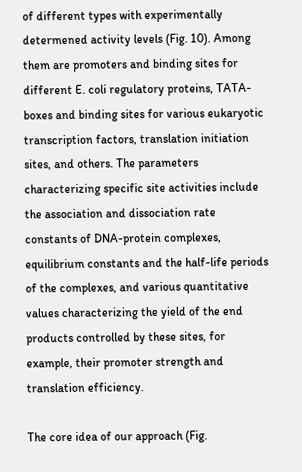of different types with experimentally determened activity levels (Fig. 10). Among them are promoters and binding sites for different E. coli regulatory proteins, TATA-boxes and binding sites for various eukaryotic transcription factors, translation initiation sites, and others. The parameters characterizing specific site activities include the association and dissociation rate constants of DNA-protein complexes, equilibrium constants and the half-life periods of the complexes, and various quantitative values characterizing the yield of the end products controlled by these sites, for example, their promoter strength and translation efficiency.

The core idea of our approach (Fig.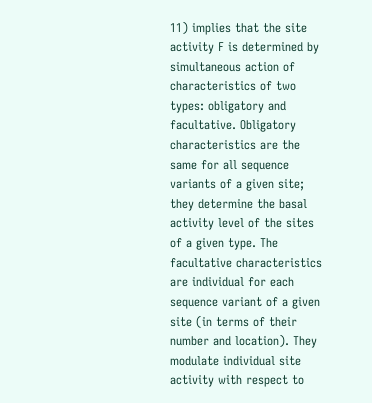11) implies that the site activity F is determined by simultaneous action of characteristics of two types: obligatory and facultative. Obligatory characteristics are the same for all sequence variants of a given site; they determine the basal activity level of the sites of a given type. The facultative characteristics are individual for each sequence variant of a given site (in terms of their number and location). They modulate individual site activity with respect to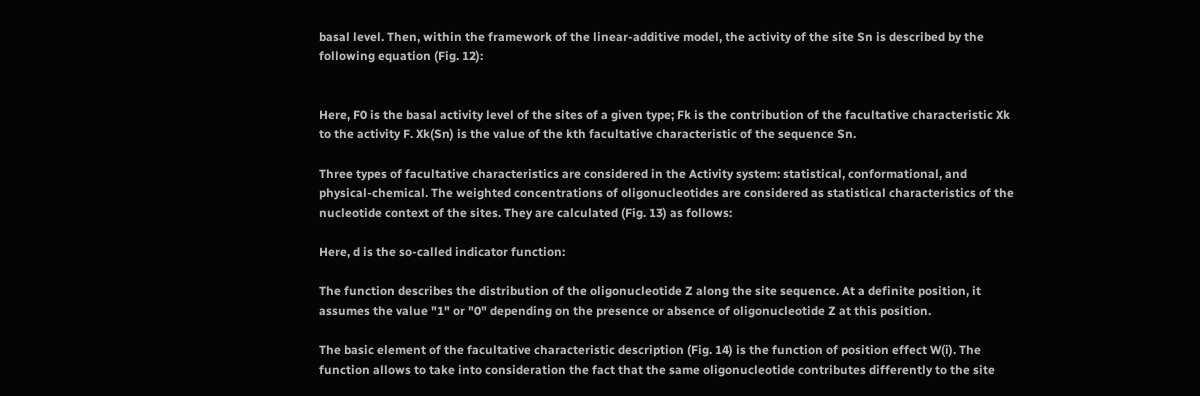basal level. Then, within the framework of the linear-additive model, the activity of the site Sn is described by the following equation (Fig. 12):


Here, F0 is the basal activity level of the sites of a given type; Fk is the contribution of the facultative characteristic Xk to the activity F. Xk(Sn) is the value of the kth facultative characteristic of the sequence Sn.

Three types of facultative characteristics are considered in the Activity system: statistical, conformational, and physical-chemical. The weighted concentrations of oligonucleotides are considered as statistical characteristics of the nucleotide context of the sites. They are calculated (Fig. 13) as follows:

Here, d is the so-called indicator function:

The function describes the distribution of the oligonucleotide Z along the site sequence. At a definite position, it assumes the value "1" or "0" depending on the presence or absence of oligonucleotide Z at this position.

The basic element of the facultative characteristic description (Fig. 14) is the function of position effect W(i). The function allows to take into consideration the fact that the same oligonucleotide contributes differently to the site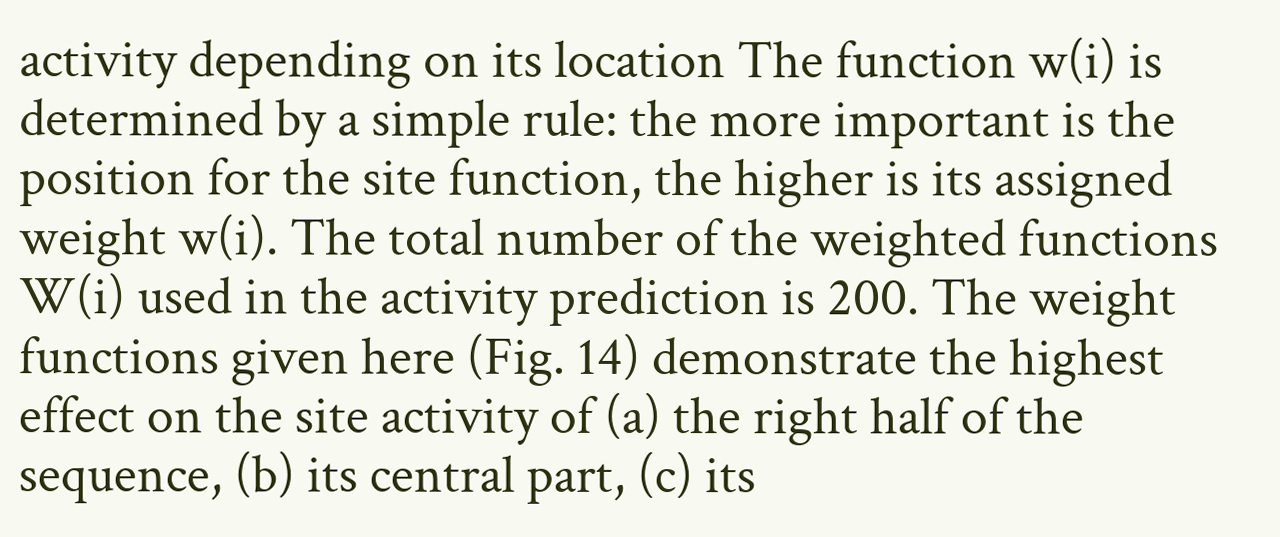activity depending on its location The function w(i) is determined by a simple rule: the more important is the position for the site function, the higher is its assigned weight w(i). The total number of the weighted functions W(i) used in the activity prediction is 200. The weight functions given here (Fig. 14) demonstrate the highest effect on the site activity of (a) the right half of the sequence, (b) its central part, (c) its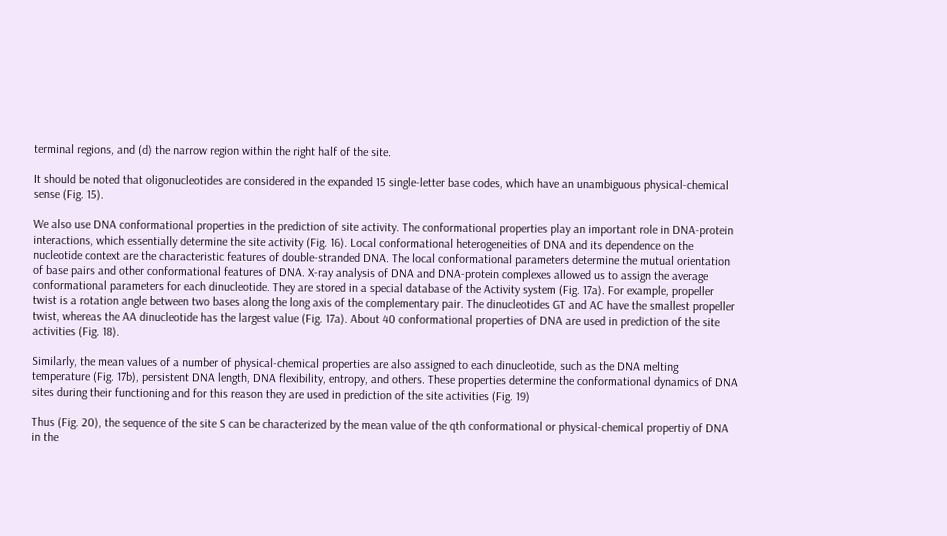terminal regions, and (d) the narrow region within the right half of the site.

It should be noted that oligonucleotides are considered in the expanded 15 single-letter base codes, which have an unambiguous physical-chemical sense (Fig. 15).

We also use DNA conformational properties in the prediction of site activity. The conformational properties play an important role in DNA-protein interactions, which essentially determine the site activity (Fig. 16). Local conformational heterogeneities of DNA and its dependence on the nucleotide context are the characteristic features of double-stranded DNA. The local conformational parameters determine the mutual orientation of base pairs and other conformational features of DNA. X-ray analysis of DNA and DNA-protein complexes allowed us to assign the average conformational parameters for each dinucleotide. They are stored in a special database of the Activity system (Fig. 17a). For example, propeller twist is a rotation angle between two bases along the long axis of the complementary pair. The dinucleotides GT and AC have the smallest propeller twist, whereas the AA dinucleotide has the largest value (Fig. 17a). About 40 conformational properties of DNA are used in prediction of the site activities (Fig. 18).

Similarly, the mean values of a number of physical-chemical properties are also assigned to each dinucleotide, such as the DNA melting temperature (Fig. 17b), persistent DNA length, DNA flexibility, entropy, and others. These properties determine the conformational dynamics of DNA sites during their functioning and for this reason they are used in prediction of the site activities (Fig. 19)

Thus (Fig. 20), the sequence of the site S can be characterized by the mean value of the qth conformational or physical-chemical propertiy of DNA in the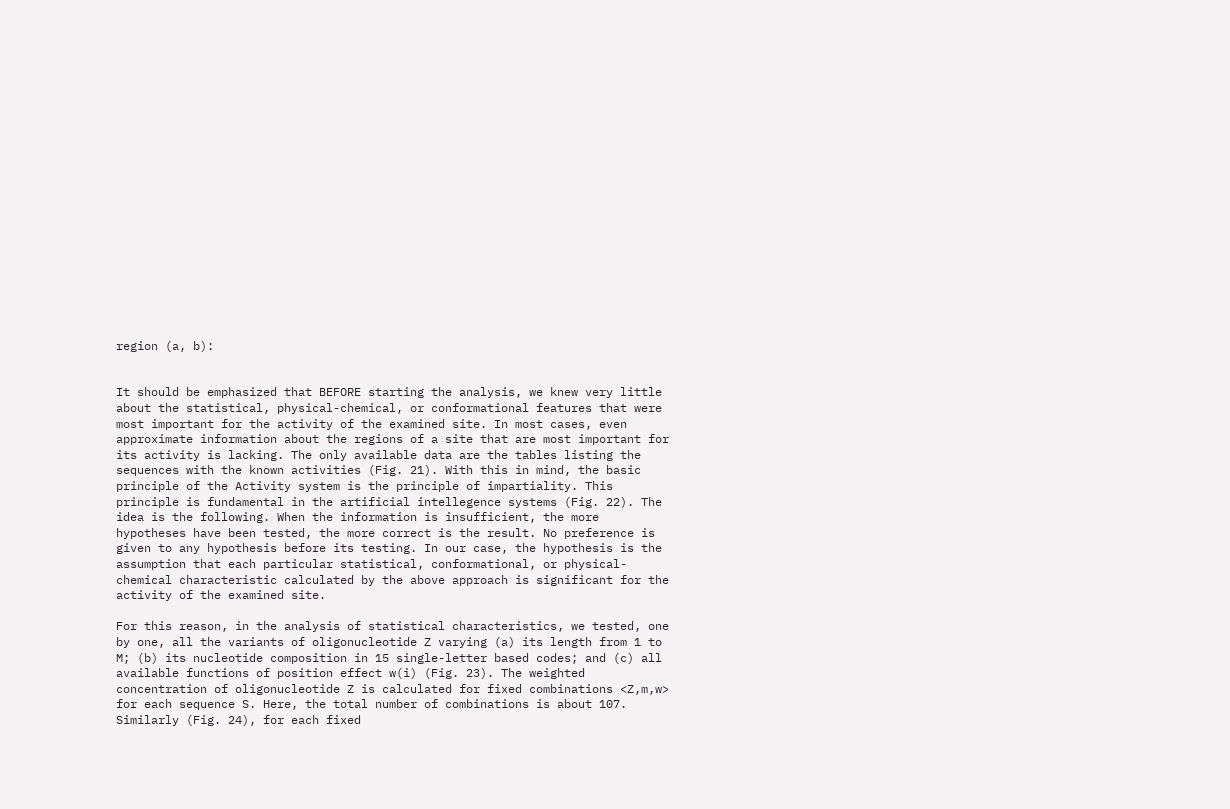region (a, b):


It should be emphasized that BEFORE starting the analysis, we knew very little about the statistical, physical-chemical, or conformational features that were most important for the activity of the examined site. In most cases, even approximate information about the regions of a site that are most important for its activity is lacking. The only available data are the tables listing the sequences with the known activities (Fig. 21). With this in mind, the basic principle of the Activity system is the principle of impartiality. This principle is fundamental in the artificial intellegence systems (Fig. 22). The idea is the following. When the information is insufficient, the more hypotheses have been tested, the more correct is the result. No preference is given to any hypothesis before its testing. In our case, the hypothesis is the assumption that each particular statistical, conformational, or physical-chemical characteristic calculated by the above approach is significant for the activity of the examined site.

For this reason, in the analysis of statistical characteristics, we tested, one by one, all the variants of oligonucleotide Z varying (a) its length from 1 to M; (b) its nucleotide composition in 15 single-letter based codes; and (c) all available functions of position effect w(i) (Fig. 23). The weighted concentration of oligonucleotide Z is calculated for fixed combinations <Z,m,w> for each sequence S. Here, the total number of combinations is about 107. Similarly (Fig. 24), for each fixed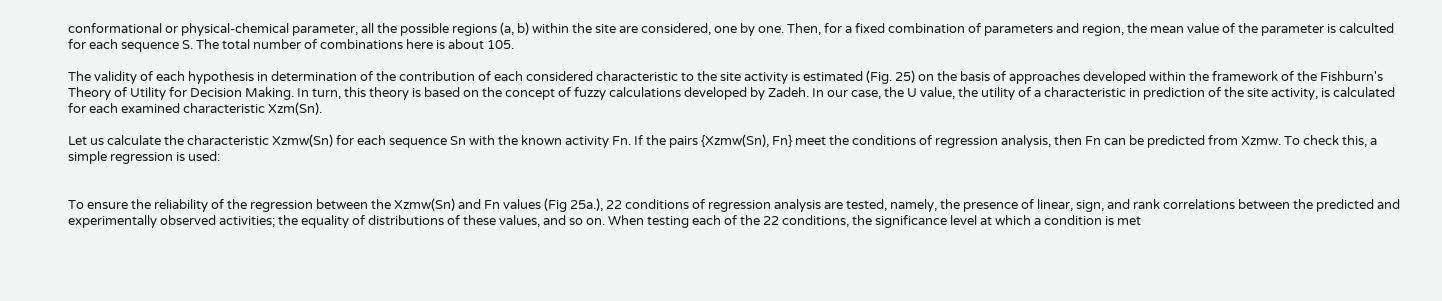conformational or physical-chemical parameter, all the possible regions (a, b) within the site are considered, one by one. Then, for a fixed combination of parameters and region, the mean value of the parameter is calculted for each sequence S. The total number of combinations here is about 105.

The validity of each hypothesis in determination of the contribution of each considered characteristic to the site activity is estimated (Fig. 25) on the basis of approaches developed within the framework of the Fishburn's Theory of Utility for Decision Making. In turn, this theory is based on the concept of fuzzy calculations developed by Zadeh. In our case, the U value, the utility of a characteristic in prediction of the site activity, is calculated for each examined characteristic Xzm(Sn).

Let us calculate the characteristic Xzmw(Sn) for each sequence Sn with the known activity Fn. If the pairs {Xzmw(Sn), Fn} meet the conditions of regression analysis, then Fn can be predicted from Xzmw. To check this, a simple regression is used:


To ensure the reliability of the regression between the Xzmw(Sn) and Fn values (Fig 25a.), 22 conditions of regression analysis are tested, namely, the presence of linear, sign, and rank correlations between the predicted and experimentally observed activities; the equality of distributions of these values, and so on. When testing each of the 22 conditions, the significance level at which a condition is met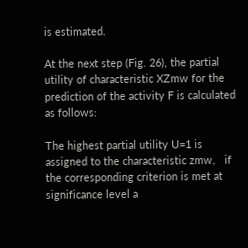is estimated.

At the next step (Fig. 26), the partial utility of characteristic XZmw for the prediction of the activity F is calculated as follows:

The highest partial utility U=1 is assigned to the characteristic zmw,   if the corresponding criterion is met at significance level a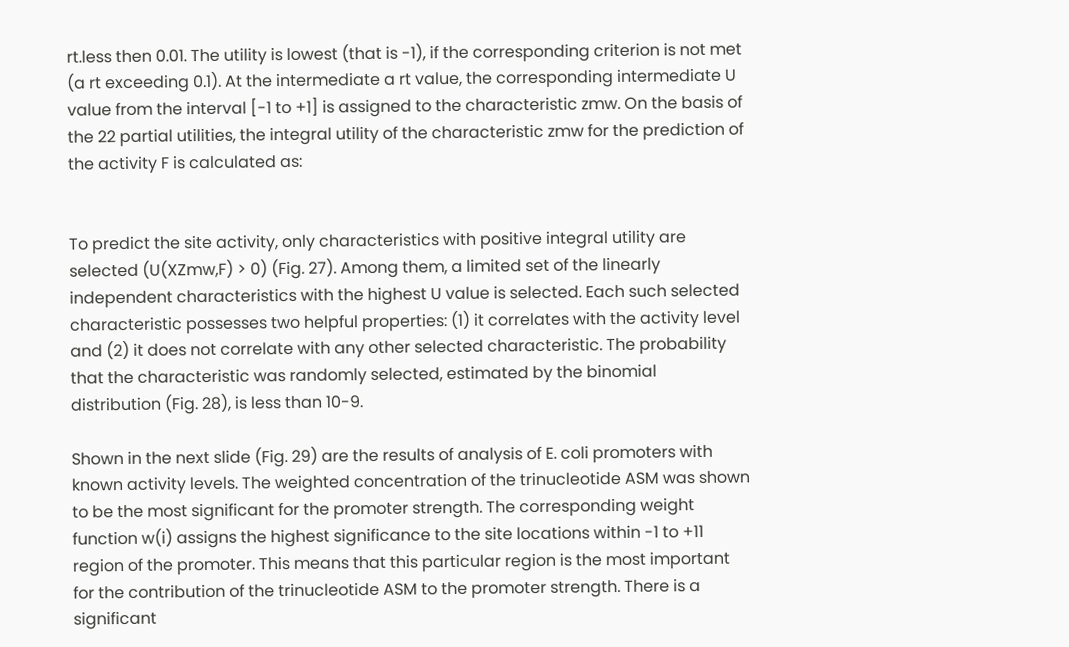rt.less then 0.01. The utility is lowest (that is -1), if the corresponding criterion is not met (a rt exceeding 0.1). At the intermediate a rt value, the corresponding intermediate U value from the interval [-1 to +1] is assigned to the characteristic zmw. On the basis of the 22 partial utilities, the integral utility of the characteristic zmw for the prediction of the activity F is calculated as:


To predict the site activity, only characteristics with positive integral utility are selected (U(XZmw,F) > 0) (Fig. 27). Among them, a limited set of the linearly independent characteristics with the highest U value is selected. Each such selected characteristic possesses two helpful properties: (1) it correlates with the activity level and (2) it does not correlate with any other selected characteristic. The probability that the characteristic was randomly selected, estimated by the binomial distribution (Fig. 28), is less than 10-9.

Shown in the next slide (Fig. 29) are the results of analysis of E. coli promoters with known activity levels. The weighted concentration of the trinucleotide ASM was shown to be the most significant for the promoter strength. The corresponding weight function w(i) assigns the highest significance to the site locations within -1 to +11 region of the promoter. This means that this particular region is the most important for the contribution of the trinucleotide ASM to the promoter strength. There is a significant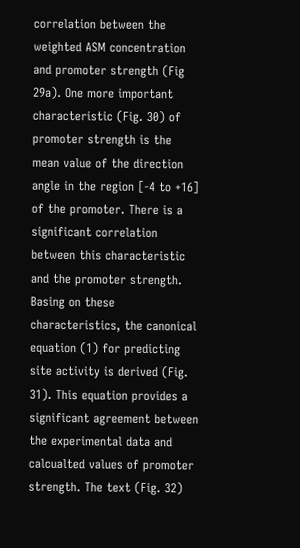correlation between the weighted ASM concentration and promoter strength (Fig 29a). One more important characteristic (Fig. 30) of promoter strength is the mean value of the direction angle in the region [-4 to +16] of the promoter. There is a significant correlation between this characteristic and the promoter strength. Basing on these characteristics, the canonical equation (1) for predicting site activity is derived (Fig. 31). This equation provides a significant agreement between the experimental data and calcualted values of promoter strength. The text (Fig. 32)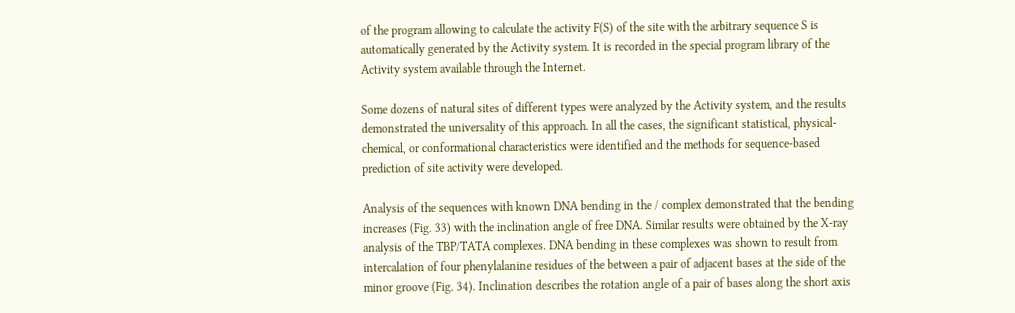of the program allowing to calculate the activity F(S) of the site with the arbitrary sequence S is automatically generated by the Activity system. It is recorded in the special program library of the Activity system available through the Internet.

Some dozens of natural sites of different types were analyzed by the Activity system, and the results demonstrated the universality of this approach. In all the cases, the significant statistical, physical-chemical, or conformational characteristics were identified and the methods for sequence-based prediction of site activity were developed.

Analysis of the sequences with known DNA bending in the / complex demonstrated that the bending increases (Fig. 33) with the inclination angle of free DNA. Similar results were obtained by the X-ray analysis of the TBP/TATA complexes. DNA bending in these complexes was shown to result from intercalation of four phenylalanine residues of the between a pair of adjacent bases at the side of the minor groove (Fig. 34). Inclination describes the rotation angle of a pair of bases along the short axis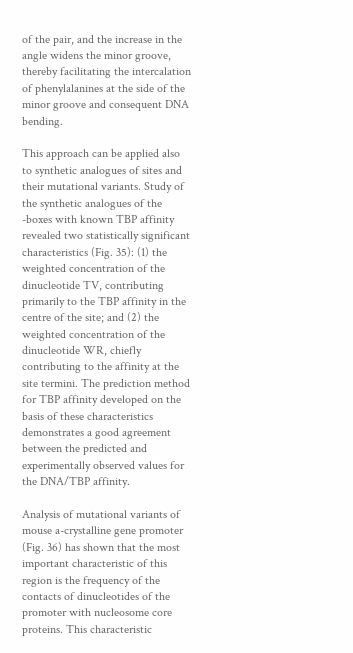of the pair, and the increase in the angle widens the minor groove, thereby facilitating the intercalation of phenylalanines at the side of the minor groove and consequent DNA bending.

This approach can be applied also to synthetic analogues of sites and their mutational variants. Study of the synthetic analogues of the -boxes with known TBP affinity revealed two statistically significant characteristics (Fig. 35): (1) the weighted concentration of the dinucleotide TV, contributing primarily to the TBP affinity in the centre of the site; and (2) the weighted concentration of the dinucleotide WR, chiefly contributing to the affinity at the site termini. The prediction method for TBP affinity developed on the basis of these characteristics demonstrates a good agreement between the predicted and experimentally observed values for the DNA/TBP affinity.

Analysis of mutational variants of mouse a-crystalline gene promoter (Fig. 36) has shown that the most important characteristic of this region is the frequency of the contacts of dinucleotides of the promoter with nucleosome core proteins. This characteristic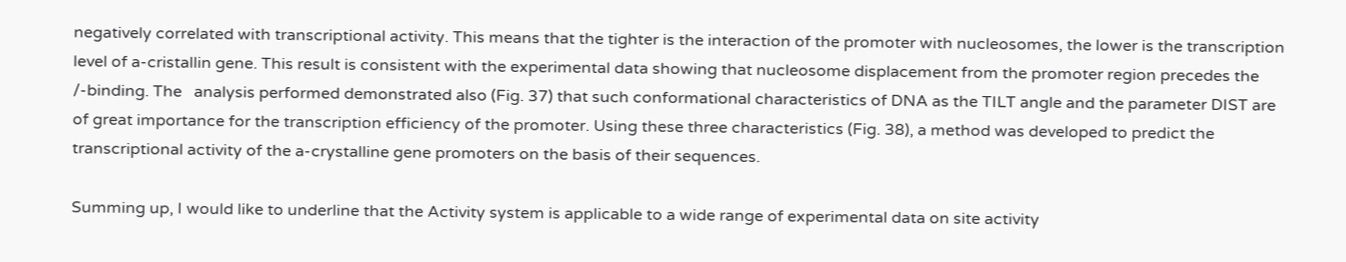negatively correlated with transcriptional activity. This means that the tighter is the interaction of the promoter with nucleosomes, the lower is the transcription level of a-cristallin gene. This result is consistent with the experimental data showing that nucleosome displacement from the promoter region precedes the /-binding. The   analysis performed demonstrated also (Fig. 37) that such conformational characteristics of DNA as the TILT angle and the parameter DIST are of great importance for the transcription efficiency of the promoter. Using these three characteristics (Fig. 38), a method was developed to predict the transcriptional activity of the a-crystalline gene promoters on the basis of their sequences.

Summing up, I would like to underline that the Activity system is applicable to a wide range of experimental data on site activity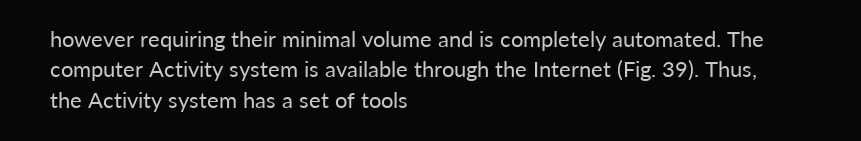however requiring their minimal volume and is completely automated. The computer Activity system is available through the Internet (Fig. 39). Thus, the Activity system has a set of tools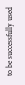to be successfully used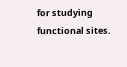for studying functional sites.